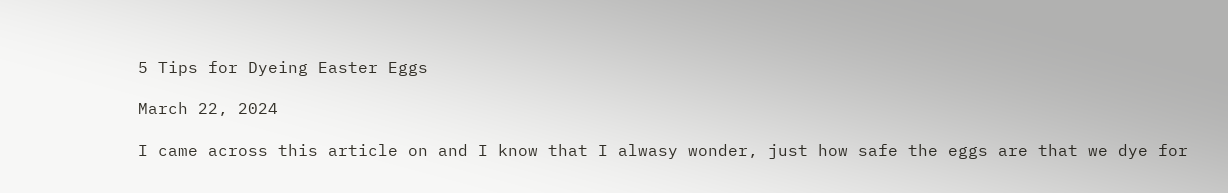5 Tips for Dyeing Easter Eggs

March 22, 2024

I came across this article on and I know that I alwasy wonder, just how safe the eggs are that we dye for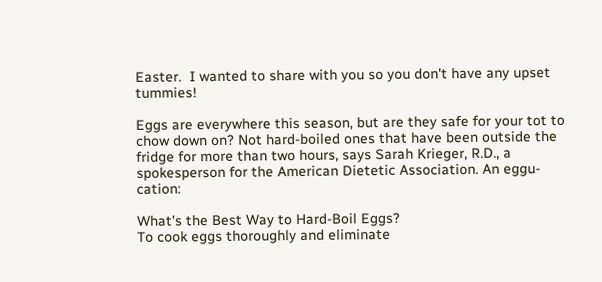Easter.  I wanted to share with you so you don't have any upset tummies!

Eggs are everywhere this season, but are they safe for your tot to chow down on? Not hard-boiled ones that have been outside the fridge for more than two hours, says Sarah Krieger, R.D., a spokesperson for the American Dietetic Association. An eggu-cation:

What's the Best Way to Hard-Boil Eggs?
To cook eggs thoroughly and eliminate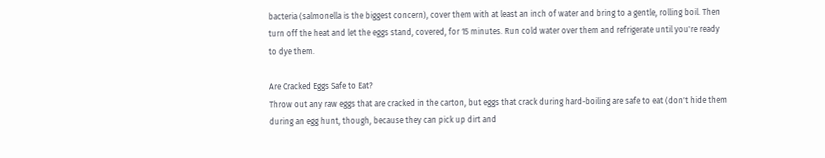bacteria (salmonella is the biggest concern), cover them with at least an inch of water and bring to a gentle, rolling boil. Then turn off the heat and let the eggs stand, covered, for 15 minutes. Run cold water over them and refrigerate until you're ready to dye them.

Are Cracked Eggs Safe to Eat?
Throw out any raw eggs that are cracked in the carton, but eggs that crack during hard-boiling are safe to eat (don't hide them during an egg hunt, though, because they can pick up dirt and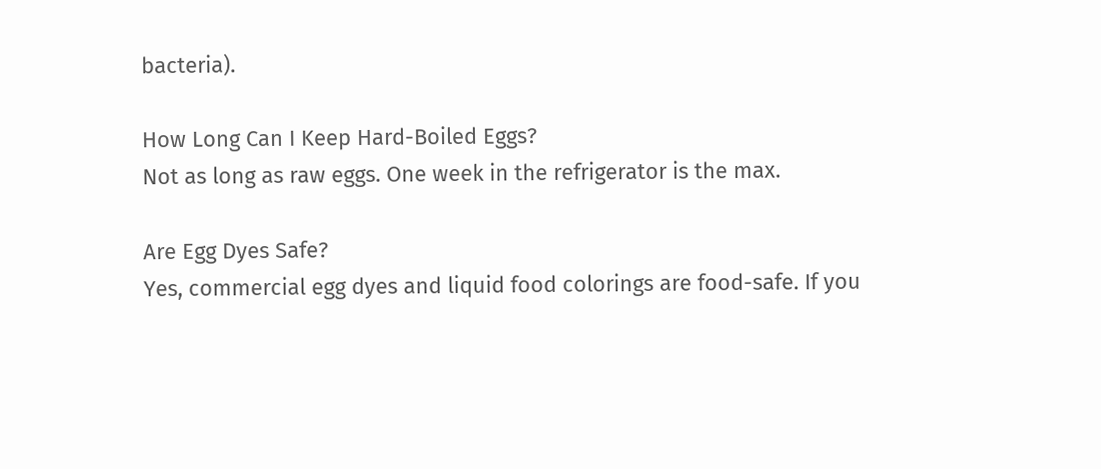bacteria).

How Long Can I Keep Hard-Boiled Eggs?
Not as long as raw eggs. One week in the refrigerator is the max.

Are Egg Dyes Safe?
Yes, commercial egg dyes and liquid food colorings are food-safe. If you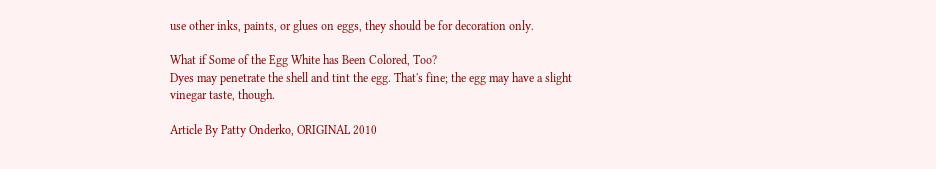use other inks, paints, or glues on eggs, they should be for decoration only.

What if Some of the Egg White has Been Colored, Too?
Dyes may penetrate the shell and tint the egg. That's fine; the egg may have a slight vinegar taste, though.

Article By Patty Onderko, ORIGINAL 2010